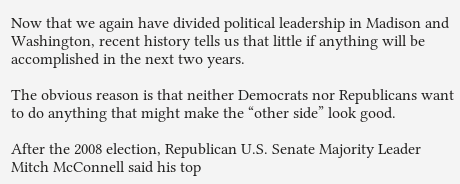Now that we again have divided political leadership in Madison and Washington, recent history tells us that little if anything will be accomplished in the next two years.

The obvious reason is that neither Democrats nor Republicans want to do anything that might make the “other side” look good.

After the 2008 election, Republican U.S. Senate Majority Leader Mitch McConnell said his top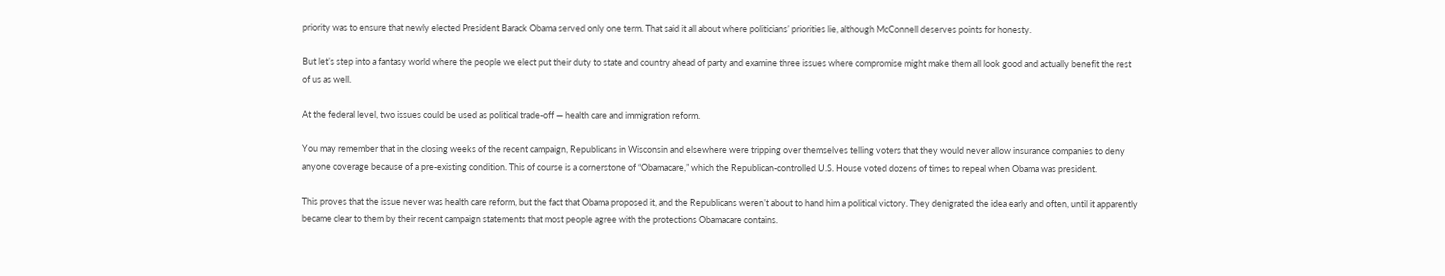priority was to ensure that newly elected President Barack Obama served only one term. That said it all about where politicians’ priorities lie, although McConnell deserves points for honesty.

But let’s step into a fantasy world where the people we elect put their duty to state and country ahead of party and examine three issues where compromise might make them all look good and actually benefit the rest of us as well.

At the federal level, two issues could be used as political trade-off — health care and immigration reform.

You may remember that in the closing weeks of the recent campaign, Republicans in Wisconsin and elsewhere were tripping over themselves telling voters that they would never allow insurance companies to deny anyone coverage because of a pre-existing condition. This of course is a cornerstone of “Obamacare,” which the Republican-controlled U.S. House voted dozens of times to repeal when Obama was president.

This proves that the issue never was health care reform, but the fact that Obama proposed it, and the Republicans weren’t about to hand him a political victory. They denigrated the idea early and often, until it apparently became clear to them by their recent campaign statements that most people agree with the protections Obamacare contains.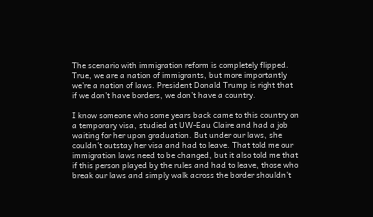The scenario with immigration reform is completely flipped. True, we are a nation of immigrants, but more importantly we’re a nation of laws. President Donald Trump is right that if we don’t have borders, we don’t have a country.

I know someone who some years back came to this country on a temporary visa, studied at UW-Eau Claire and had a job waiting for her upon graduation. But under our laws, she couldn’t outstay her visa and had to leave. That told me our immigration laws need to be changed, but it also told me that if this person played by the rules and had to leave, those who break our laws and simply walk across the border shouldn’t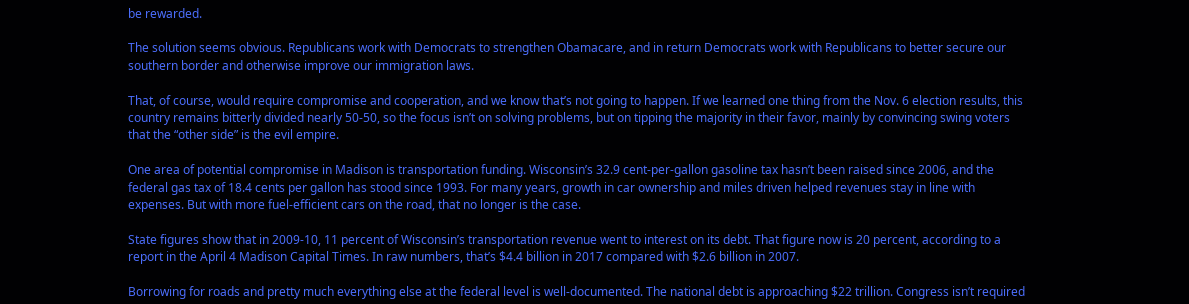be rewarded.

The solution seems obvious. Republicans work with Democrats to strengthen Obamacare, and in return Democrats work with Republicans to better secure our southern border and otherwise improve our immigration laws.

That, of course, would require compromise and cooperation, and we know that’s not going to happen. If we learned one thing from the Nov. 6 election results, this country remains bitterly divided nearly 50-50, so the focus isn’t on solving problems, but on tipping the majority in their favor, mainly by convincing swing voters that the “other side” is the evil empire.

One area of potential compromise in Madison is transportation funding. Wisconsin’s 32.9 cent-per-gallon gasoline tax hasn’t been raised since 2006, and the federal gas tax of 18.4 cents per gallon has stood since 1993. For many years, growth in car ownership and miles driven helped revenues stay in line with expenses. But with more fuel-efficient cars on the road, that no longer is the case.

State figures show that in 2009-10, 11 percent of Wisconsin’s transportation revenue went to interest on its debt. That figure now is 20 percent, according to a report in the April 4 Madison Capital Times. In raw numbers, that’s $4.4 billion in 2017 compared with $2.6 billion in 2007.

Borrowing for roads and pretty much everything else at the federal level is well-documented. The national debt is approaching $22 trillion. Congress isn’t required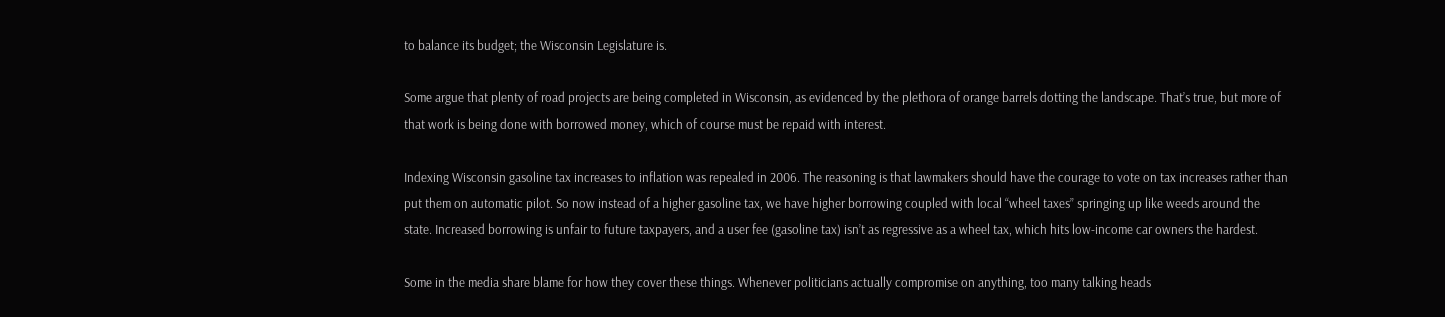to balance its budget; the Wisconsin Legislature is.

Some argue that plenty of road projects are being completed in Wisconsin, as evidenced by the plethora of orange barrels dotting the landscape. That’s true, but more of that work is being done with borrowed money, which of course must be repaid with interest.

Indexing Wisconsin gasoline tax increases to inflation was repealed in 2006. The reasoning is that lawmakers should have the courage to vote on tax increases rather than put them on automatic pilot. So now instead of a higher gasoline tax, we have higher borrowing coupled with local “wheel taxes” springing up like weeds around the state. Increased borrowing is unfair to future taxpayers, and a user fee (gasoline tax) isn’t as regressive as a wheel tax, which hits low-income car owners the hardest.

Some in the media share blame for how they cover these things. Whenever politicians actually compromise on anything, too many talking heads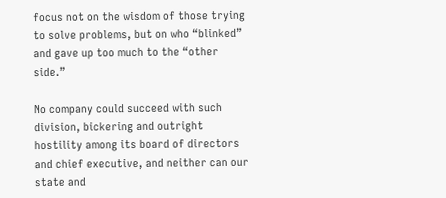focus not on the wisdom of those trying to solve problems, but on who “blinked” and gave up too much to the “other side.”

No company could succeed with such division, bickering and outright hostility among its board of directors and chief executive, and neither can our state and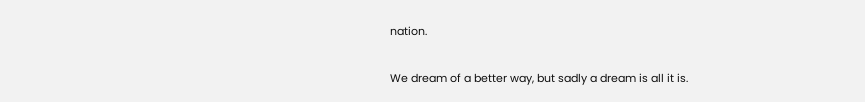nation.

We dream of a better way, but sadly a dream is all it is.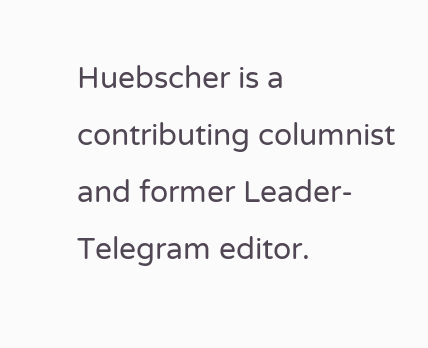Huebscher is a contributing columnist and former Leader-Telegram editor.